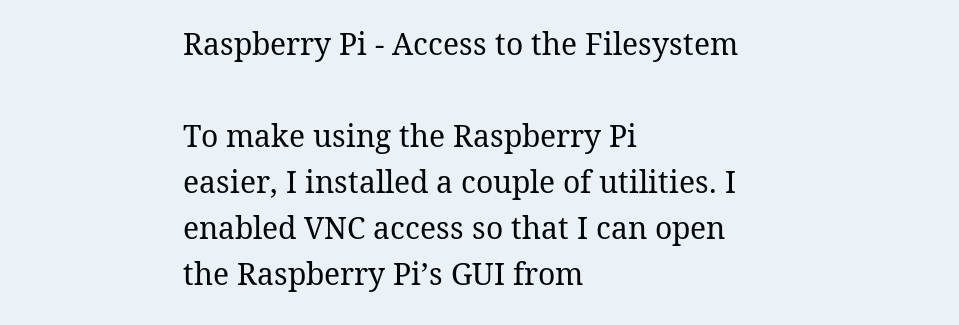Raspberry Pi - Access to the Filesystem

To make using the Raspberry Pi easier, I installed a couple of utilities. I enabled VNC access so that I can open the Raspberry Pi’s GUI from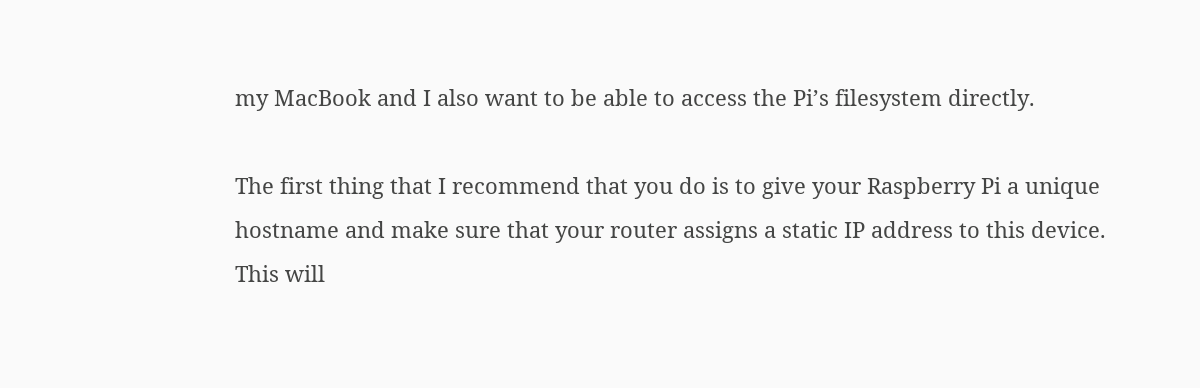my MacBook and I also want to be able to access the Pi’s filesystem directly.

The first thing that I recommend that you do is to give your Raspberry Pi a unique hostname and make sure that your router assigns a static IP address to this device. This will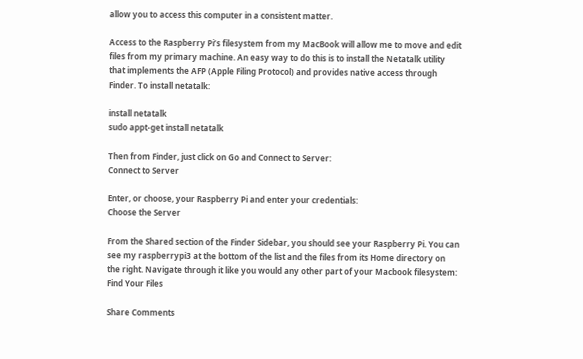allow you to access this computer in a consistent matter.

Access to the Raspberry Pi’s filesystem from my MacBook will allow me to move and edit files from my primary machine. An easy way to do this is to install the Netatalk utility that implements the AFP (Apple Filing Protocol) and provides native access through Finder. To install netatalk:

install netatalk
sudo appt-get install netatalk

Then from Finder, just click on Go and Connect to Server:
Connect to Server

Enter, or choose, your Raspberry Pi and enter your credentials:
Choose the Server

From the Shared section of the Finder Sidebar, you should see your Raspberry Pi. You can see my raspberrypi3 at the bottom of the list and the files from its Home directory on the right. Navigate through it like you would any other part of your Macbook filesystem:
Find Your Files

Share Comments